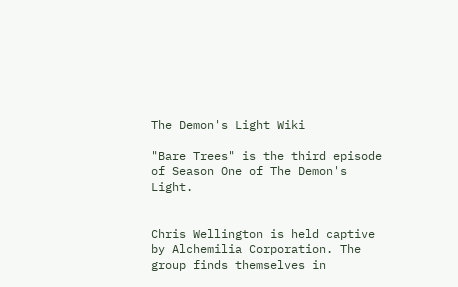The Demon's Light Wiki

"Bare Trees" is the third episode of Season One of The Demon's Light.


Chris Wellington is held captive by Alchemilia Corporation. The group finds themselves in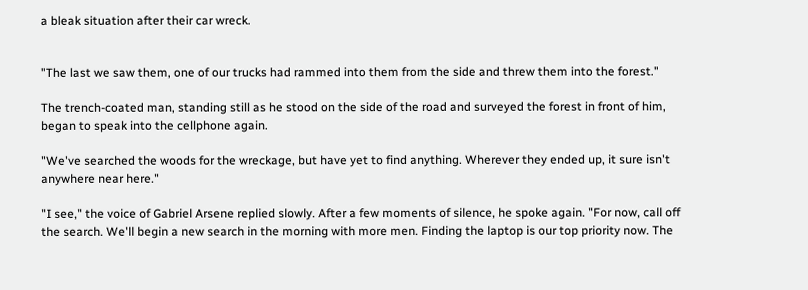a bleak situation after their car wreck.


"The last we saw them, one of our trucks had rammed into them from the side and threw them into the forest."

The trench-coated man, standing still as he stood on the side of the road and surveyed the forest in front of him, began to speak into the cellphone again.

"We've searched the woods for the wreckage, but have yet to find anything. Wherever they ended up, it sure isn't anywhere near here."

"I see," the voice of Gabriel Arsene replied slowly. After a few moments of silence, he spoke again. "For now, call off the search. We'll begin a new search in the morning with more men. Finding the laptop is our top priority now. The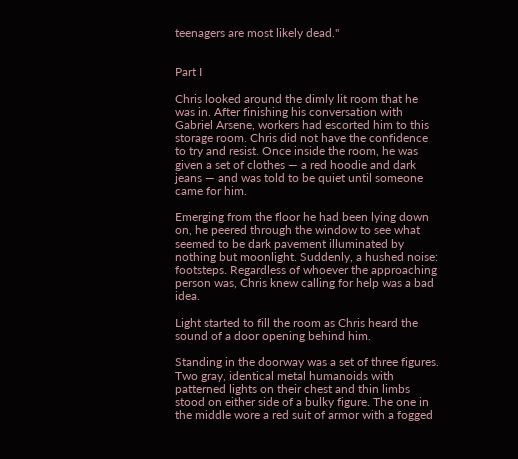teenagers are most likely dead."


Part I

Chris looked around the dimly lit room that he was in. After finishing his conversation with Gabriel Arsene, workers had escorted him to this storage room. Chris did not have the confidence to try and resist. Once inside the room, he was given a set of clothes — a red hoodie and dark jeans — and was told to be quiet until someone came for him.

Emerging from the floor he had been lying down on, he peered through the window to see what seemed to be dark pavement illuminated by nothing but moonlight. Suddenly, a hushed noise: footsteps. Regardless of whoever the approaching person was, Chris knew calling for help was a bad idea.

Light started to fill the room as Chris heard the sound of a door opening behind him.

Standing in the doorway was a set of three figures. Two gray, identical metal humanoids with patterned lights on their chest and thin limbs stood on either side of a bulky figure. The one in the middle wore a red suit of armor with a fogged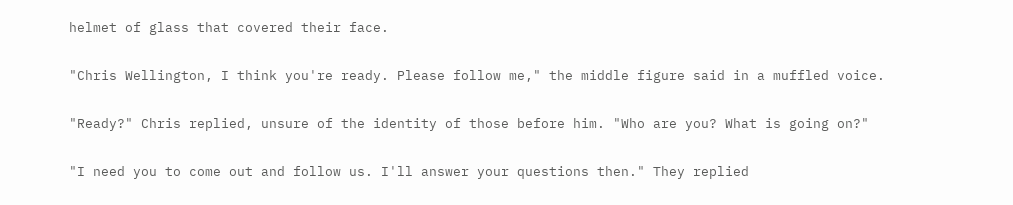helmet of glass that covered their face.

"Chris Wellington, I think you're ready. Please follow me," the middle figure said in a muffled voice.

"Ready?" Chris replied, unsure of the identity of those before him. "Who are you? What is going on?"

"I need you to come out and follow us. I'll answer your questions then." They replied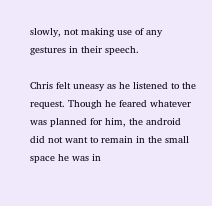slowly, not making use of any gestures in their speech.

Chris felt uneasy as he listened to the request. Though he feared whatever was planned for him, the android did not want to remain in the small space he was in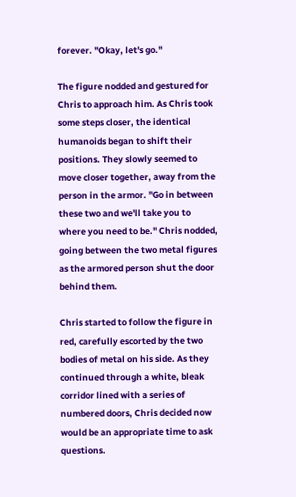forever. "Okay, let's go."

The figure nodded and gestured for Chris to approach him. As Chris took some steps closer, the identical humanoids began to shift their positions. They slowly seemed to move closer together, away from the person in the armor. "Go in between these two and we'll take you to where you need to be." Chris nodded, going between the two metal figures as the armored person shut the door behind them.

Chris started to follow the figure in red, carefully escorted by the two bodies of metal on his side. As they continued through a white, bleak corridor lined with a series of numbered doors, Chris decided now would be an appropriate time to ask questions.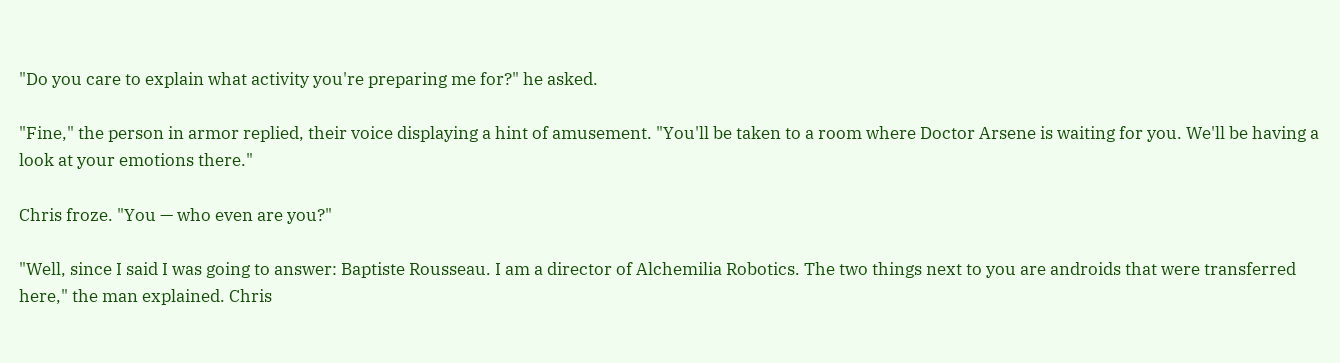"Do you care to explain what activity you're preparing me for?" he asked.

"Fine," the person in armor replied, their voice displaying a hint of amusement. "You'll be taken to a room where Doctor Arsene is waiting for you. We'll be having a look at your emotions there."

Chris froze. "You — who even are you?"

"Well, since I said I was going to answer: Baptiste Rousseau. I am a director of Alchemilia Robotics. The two things next to you are androids that were transferred here," the man explained. Chris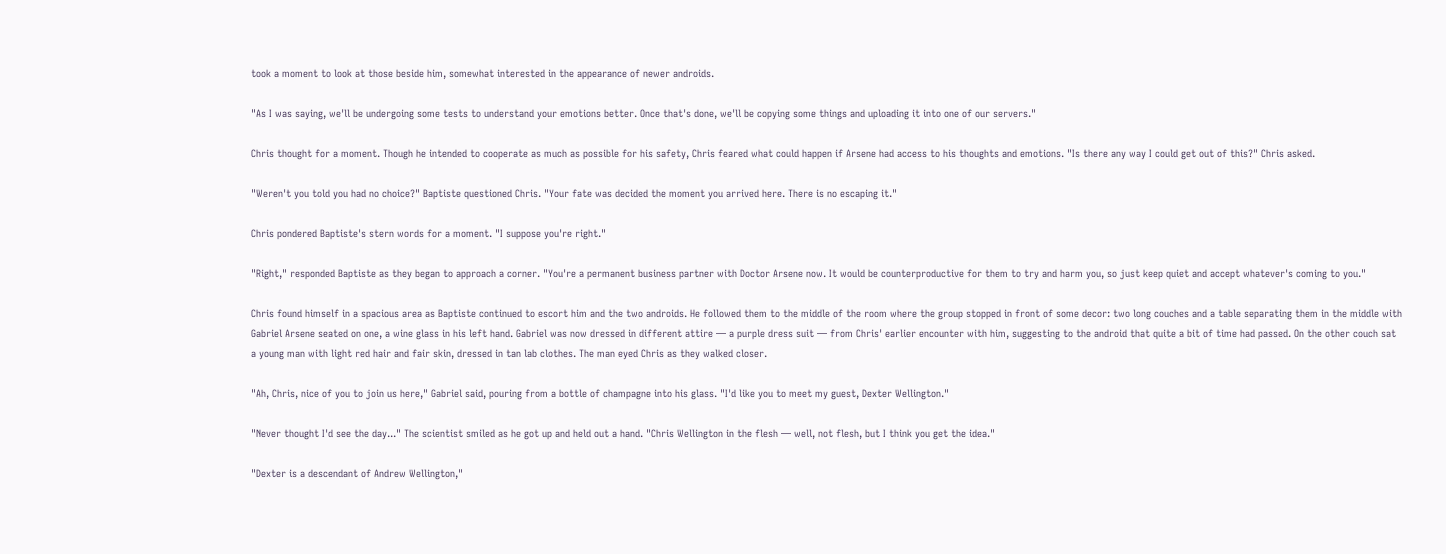took a moment to look at those beside him, somewhat interested in the appearance of newer androids.

"As I was saying, we'll be undergoing some tests to understand your emotions better. Once that's done, we'll be copying some things and uploading it into one of our servers."

Chris thought for a moment. Though he intended to cooperate as much as possible for his safety, Chris feared what could happen if Arsene had access to his thoughts and emotions. "Is there any way I could get out of this?" Chris asked.

"Weren't you told you had no choice?" Baptiste questioned Chris. "Your fate was decided the moment you arrived here. There is no escaping it."

Chris pondered Baptiste's stern words for a moment. "I suppose you're right."

"Right," responded Baptiste as they began to approach a corner. "You're a permanent business partner with Doctor Arsene now. It would be counterproductive for them to try and harm you, so just keep quiet and accept whatever's coming to you."

Chris found himself in a spacious area as Baptiste continued to escort him and the two androids. He followed them to the middle of the room where the group stopped in front of some decor: two long couches and a table separating them in the middle with Gabriel Arsene seated on one, a wine glass in his left hand. Gabriel was now dressed in different attire — a purple dress suit — from Chris' earlier encounter with him, suggesting to the android that quite a bit of time had passed. On the other couch sat a young man with light red hair and fair skin, dressed in tan lab clothes. The man eyed Chris as they walked closer.

"Ah, Chris, nice of you to join us here," Gabriel said, pouring from a bottle of champagne into his glass. "I'd like you to meet my guest, Dexter Wellington."

"Never thought I'd see the day..." The scientist smiled as he got up and held out a hand. "Chris Wellington in the flesh — well, not flesh, but I think you get the idea."

"Dexter is a descendant of Andrew Wellington,"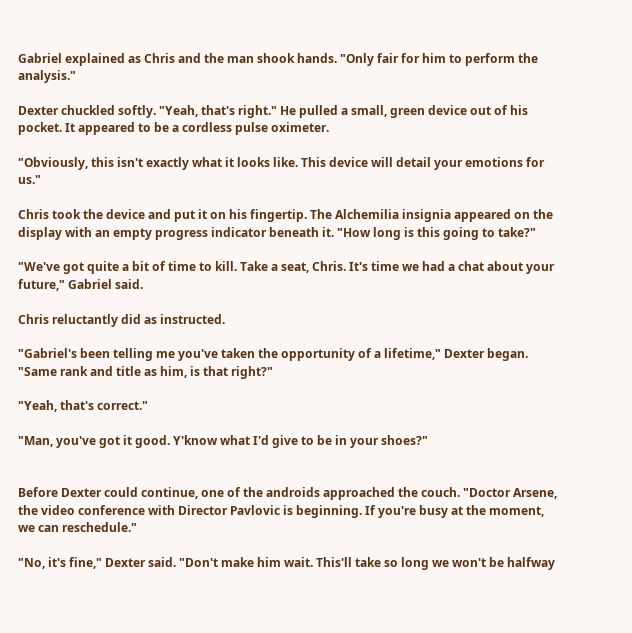Gabriel explained as Chris and the man shook hands. "Only fair for him to perform the analysis."

Dexter chuckled softly. "Yeah, that's right." He pulled a small, green device out of his pocket. It appeared to be a cordless pulse oximeter.

"Obviously, this isn't exactly what it looks like. This device will detail your emotions for us."

Chris took the device and put it on his fingertip. The Alchemilia insignia appeared on the display with an empty progress indicator beneath it. "How long is this going to take?"

"We've got quite a bit of time to kill. Take a seat, Chris. It's time we had a chat about your future," Gabriel said.

Chris reluctantly did as instructed.

"Gabriel's been telling me you've taken the opportunity of a lifetime," Dexter began. "Same rank and title as him, is that right?"

"Yeah, that's correct."

"Man, you've got it good. Y'know what I'd give to be in your shoes?"


Before Dexter could continue, one of the androids approached the couch. "Doctor Arsene, the video conference with Director Pavlovic is beginning. If you're busy at the moment, we can reschedule."

"No, it's fine," Dexter said. "Don't make him wait. This'll take so long we won't be halfway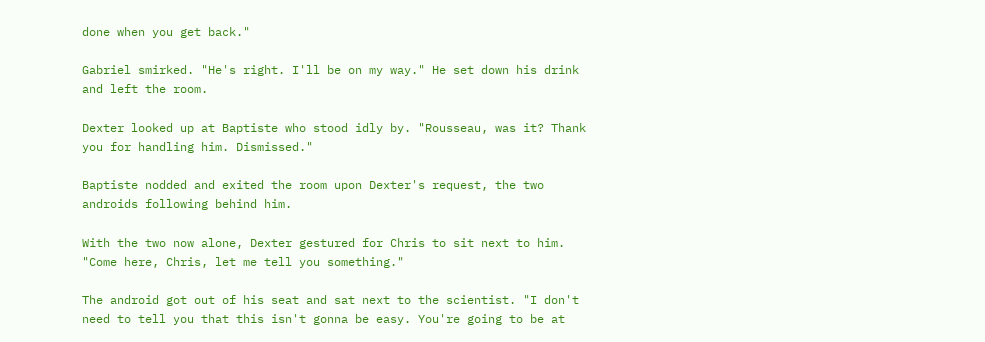done when you get back."

Gabriel smirked. "He's right. I'll be on my way." He set down his drink and left the room.

Dexter looked up at Baptiste who stood idly by. "Rousseau, was it? Thank you for handling him. Dismissed."

Baptiste nodded and exited the room upon Dexter's request, the two androids following behind him.

With the two now alone, Dexter gestured for Chris to sit next to him. "Come here, Chris, let me tell you something."

The android got out of his seat and sat next to the scientist. "I don't need to tell you that this isn't gonna be easy. You're going to be at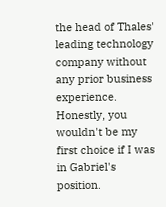the head of Thales' leading technology company without any prior business experience. Honestly, you wouldn't be my first choice if I was in Gabriel's position.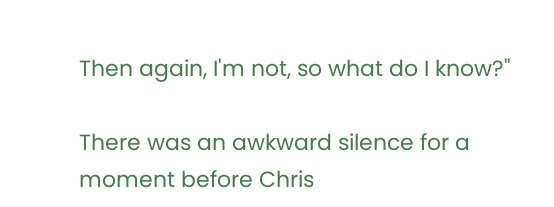Then again, I'm not, so what do I know?"

There was an awkward silence for a moment before Chris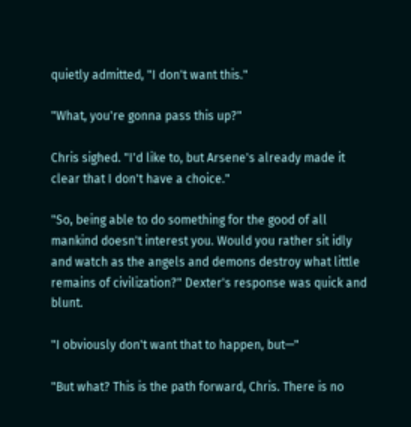quietly admitted, "I don't want this."

"What, you're gonna pass this up?"

Chris sighed. "I'd like to, but Arsene's already made it clear that I don't have a choice."

"So, being able to do something for the good of all mankind doesn't interest you. Would you rather sit idly and watch as the angels and demons destroy what little remains of civilization?" Dexter's response was quick and blunt.

"I obviously don't want that to happen, but—"

"But what? This is the path forward, Chris. There is no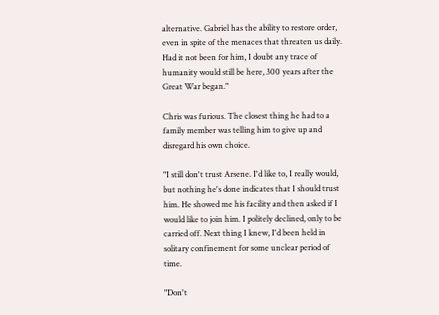alternative. Gabriel has the ability to restore order, even in spite of the menaces that threaten us daily. Had it not been for him, I doubt any trace of humanity would still be here, 300 years after the Great War began."

Chris was furious. The closest thing he had to a family member was telling him to give up and disregard his own choice.

"I still don't trust Arsene. I'd like to, I really would, but nothing he's done indicates that I should trust him. He showed me his facility and then asked if I would like to join him. I politely declined, only to be carried off. Next thing I knew, I'd been held in solitary confinement for some unclear period of time.

"Don't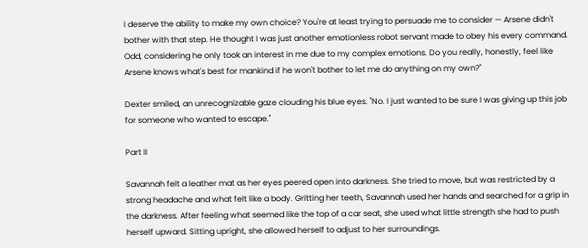I deserve the ability to make my own choice? You're at least trying to persuade me to consider — Arsene didn't bother with that step. He thought I was just another emotionless robot servant made to obey his every command. Odd, considering he only took an interest in me due to my complex emotions. Do you really, honestly, feel like Arsene knows what's best for mankind if he won't bother to let me do anything on my own?"

Dexter smiled, an unrecognizable gaze clouding his blue eyes. "No. I just wanted to be sure I was giving up this job for someone who wanted to escape."

Part II

Savannah felt a leather mat as her eyes peered open into darkness. She tried to move, but was restricted by a strong headache and what felt like a body. Gritting her teeth, Savannah used her hands and searched for a grip in the darkness. After feeling what seemed like the top of a car seat, she used what little strength she had to push herself upward. Sitting upright, she allowed herself to adjust to her surroundings.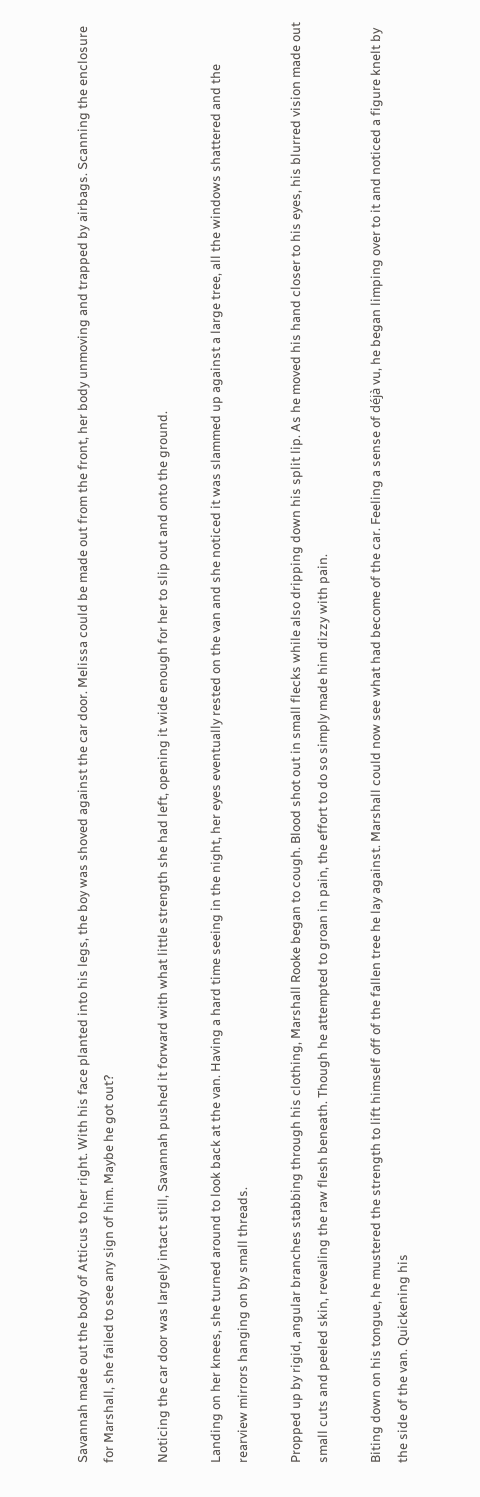Savannah made out the body of Atticus to her right. With his face planted into his legs, the boy was shoved against the car door. Melissa could be made out from the front, her body unmoving and trapped by airbags. Scanning the enclosure for Marshall, she failed to see any sign of him. Maybe he got out?

Noticing the car door was largely intact still, Savannah pushed it forward with what little strength she had left, opening it wide enough for her to slip out and onto the ground.

Landing on her knees, she turned around to look back at the van. Having a hard time seeing in the night, her eyes eventually rested on the van and she noticed it was slammed up against a large tree, all the windows shattered and the rearview mirrors hanging on by small threads.

Propped up by rigid, angular branches stabbing through his clothing, Marshall Rooke began to cough. Blood shot out in small flecks while also dripping down his split lip. As he moved his hand closer to his eyes, his blurred vision made out small cuts and peeled skin, revealing the raw flesh beneath. Though he attempted to groan in pain, the effort to do so simply made him dizzy with pain.

Biting down on his tongue, he mustered the strength to lift himself off of the fallen tree he lay against. Marshall could now see what had become of the car. Feeling a sense of déjà vu, he began limping over to it and noticed a figure knelt by the side of the van. Quickening his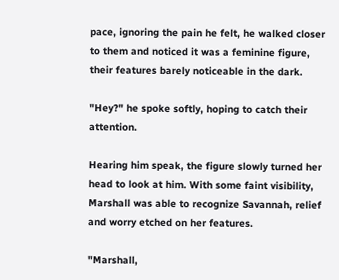pace, ignoring the pain he felt, he walked closer to them and noticed it was a feminine figure, their features barely noticeable in the dark.

"Hey?" he spoke softly, hoping to catch their attention.

Hearing him speak, the figure slowly turned her head to look at him. With some faint visibility, Marshall was able to recognize Savannah, relief and worry etched on her features.

"Marshall,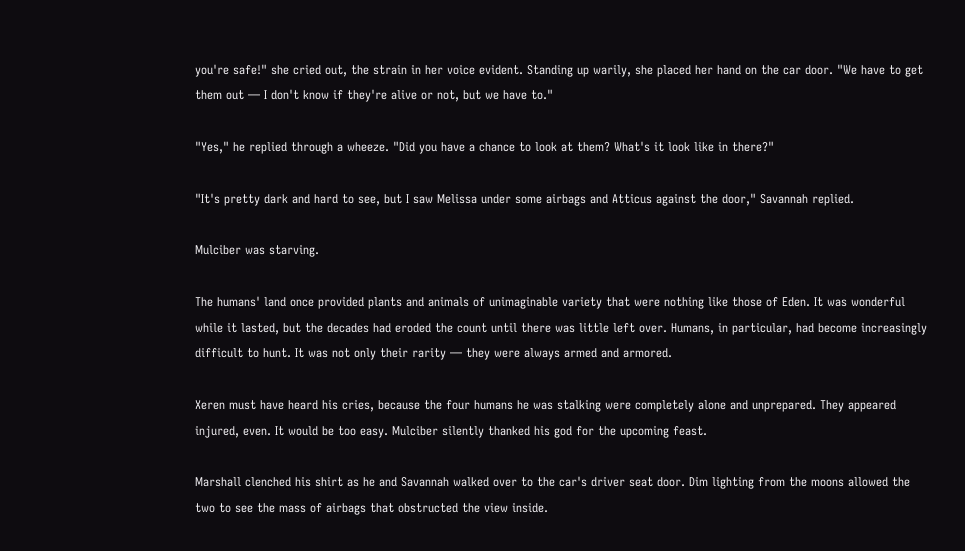you're safe!" she cried out, the strain in her voice evident. Standing up warily, she placed her hand on the car door. "We have to get them out — I don't know if they're alive or not, but we have to."

"Yes," he replied through a wheeze. "Did you have a chance to look at them? What's it look like in there?"

"It's pretty dark and hard to see, but I saw Melissa under some airbags and Atticus against the door," Savannah replied.

Mulciber was starving.

The humans' land once provided plants and animals of unimaginable variety that were nothing like those of Eden. It was wonderful while it lasted, but the decades had eroded the count until there was little left over. Humans, in particular, had become increasingly difficult to hunt. It was not only their rarity — they were always armed and armored.

Xeren must have heard his cries, because the four humans he was stalking were completely alone and unprepared. They appeared injured, even. It would be too easy. Mulciber silently thanked his god for the upcoming feast.

Marshall clenched his shirt as he and Savannah walked over to the car's driver seat door. Dim lighting from the moons allowed the two to see the mass of airbags that obstructed the view inside.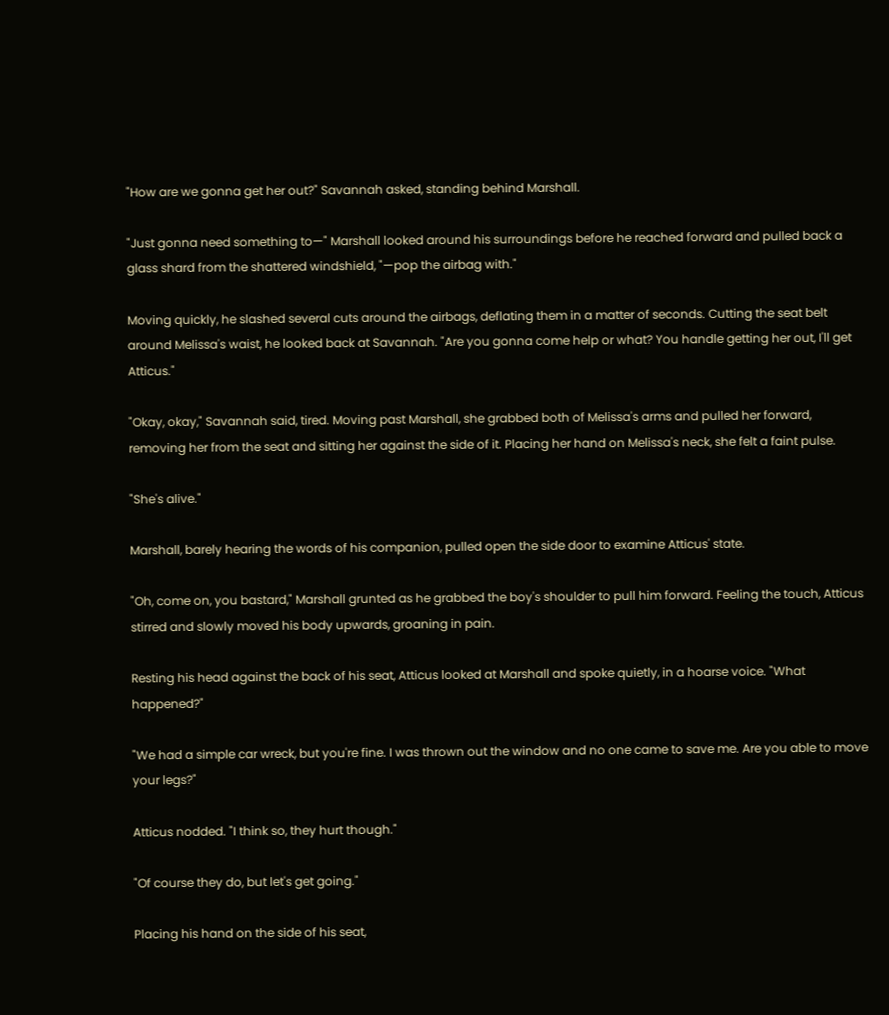"How are we gonna get her out?" Savannah asked, standing behind Marshall.

"Just gonna need something to—" Marshall looked around his surroundings before he reached forward and pulled back a glass shard from the shattered windshield, "—pop the airbag with."

Moving quickly, he slashed several cuts around the airbags, deflating them in a matter of seconds. Cutting the seat belt around Melissa's waist, he looked back at Savannah. "Are you gonna come help or what? You handle getting her out, I'll get Atticus."

"Okay, okay," Savannah said, tired. Moving past Marshall, she grabbed both of Melissa's arms and pulled her forward, removing her from the seat and sitting her against the side of it. Placing her hand on Melissa's neck, she felt a faint pulse.

"She's alive."

Marshall, barely hearing the words of his companion, pulled open the side door to examine Atticus' state.

"Oh, come on, you bastard," Marshall grunted as he grabbed the boy's shoulder to pull him forward. Feeling the touch, Atticus stirred and slowly moved his body upwards, groaning in pain.

Resting his head against the back of his seat, Atticus looked at Marshall and spoke quietly, in a hoarse voice. "What happened?"

"We had a simple car wreck, but you're fine. I was thrown out the window and no one came to save me. Are you able to move your legs?"

Atticus nodded. "I think so, they hurt though."

"Of course they do, but let's get going."

Placing his hand on the side of his seat,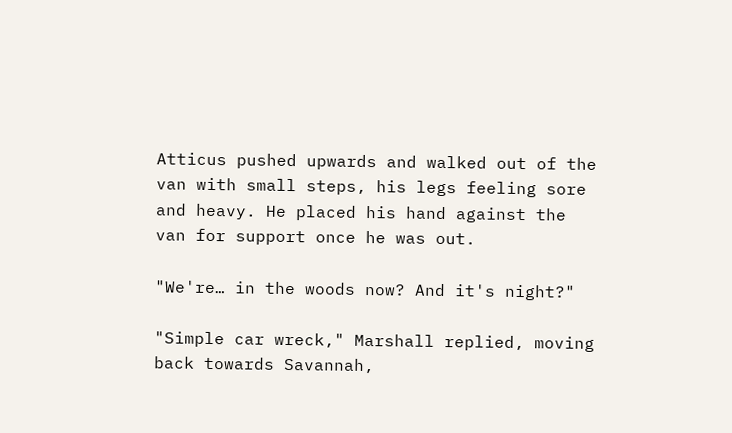Atticus pushed upwards and walked out of the van with small steps, his legs feeling sore and heavy. He placed his hand against the van for support once he was out.

"We're… in the woods now? And it's night?"

"Simple car wreck," Marshall replied, moving back towards Savannah,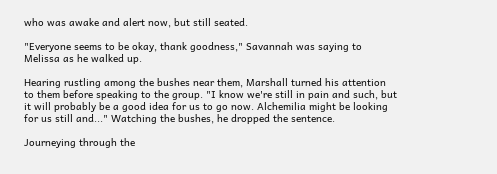who was awake and alert now, but still seated.

"Everyone seems to be okay, thank goodness," Savannah was saying to Melissa as he walked up.

Hearing rustling among the bushes near them, Marshall turned his attention to them before speaking to the group. "I know we're still in pain and such, but it will probably be a good idea for us to go now. Alchemilia might be looking for us still and..." Watching the bushes, he dropped the sentence.

Journeying through the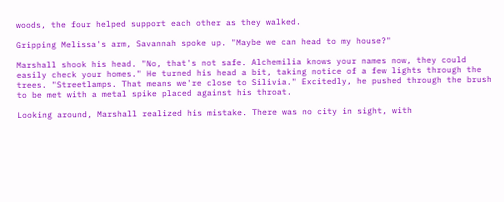woods, the four helped support each other as they walked.

Gripping Melissa's arm, Savannah spoke up. "Maybe we can head to my house?"

Marshall shook his head. "No, that's not safe. Alchemilia knows your names now, they could easily check your homes." He turned his head a bit, taking notice of a few lights through the trees. "Streetlamps. That means we're close to Silivia." Excitedly, he pushed through the brush to be met with a metal spike placed against his throat.

Looking around, Marshall realized his mistake. There was no city in sight, with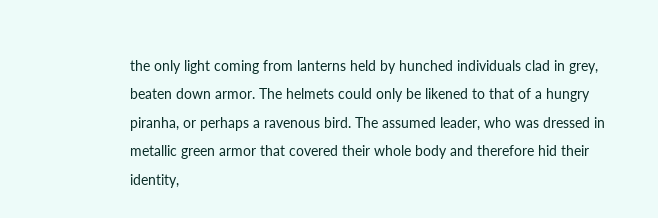the only light coming from lanterns held by hunched individuals clad in grey, beaten down armor. The helmets could only be likened to that of a hungry piranha, or perhaps a ravenous bird. The assumed leader, who was dressed in metallic green armor that covered their whole body and therefore hid their identity,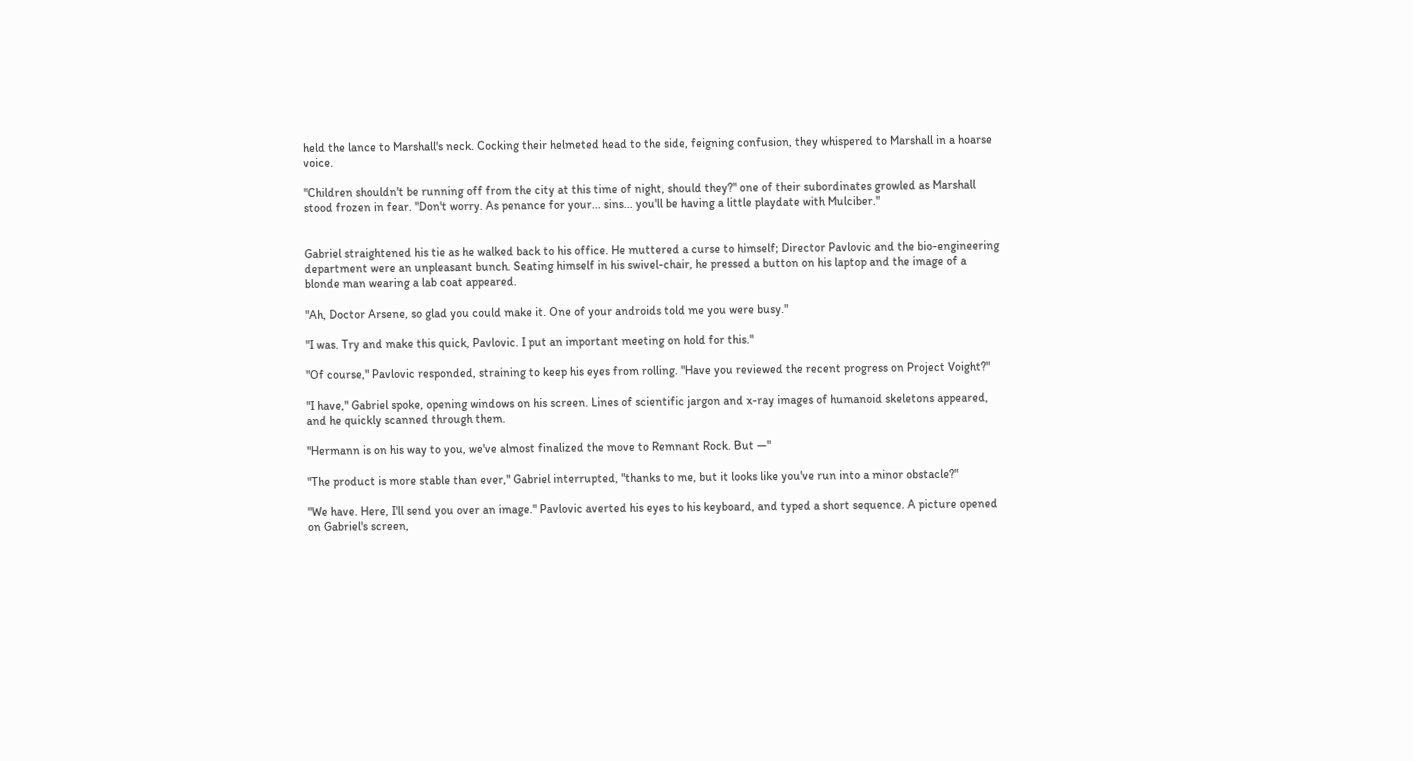held the lance to Marshall's neck. Cocking their helmeted head to the side, feigning confusion, they whispered to Marshall in a hoarse voice.

"Children shouldn't be running off from the city at this time of night, should they?" one of their subordinates growled as Marshall stood frozen in fear. "Don't worry. As penance for your... sins... you'll be having a little playdate with Mulciber."


Gabriel straightened his tie as he walked back to his office. He muttered a curse to himself; Director Pavlovic and the bio-engineering department were an unpleasant bunch. Seating himself in his swivel-chair, he pressed a button on his laptop and the image of a blonde man wearing a lab coat appeared.

"Ah, Doctor Arsene, so glad you could make it. One of your androids told me you were busy."

"I was. Try and make this quick, Pavlovic. I put an important meeting on hold for this."

"Of course," Pavlovic responded, straining to keep his eyes from rolling. "Have you reviewed the recent progress on Project Voight?"

"I have," Gabriel spoke, opening windows on his screen. Lines of scientific jargon and x-ray images of humanoid skeletons appeared, and he quickly scanned through them.

"Hermann is on his way to you, we've almost finalized the move to Remnant Rock. But —"

"The product is more stable than ever," Gabriel interrupted, "thanks to me, but it looks like you've run into a minor obstacle?"

"We have. Here, I'll send you over an image." Pavlovic averted his eyes to his keyboard, and typed a short sequence. A picture opened on Gabriel's screen,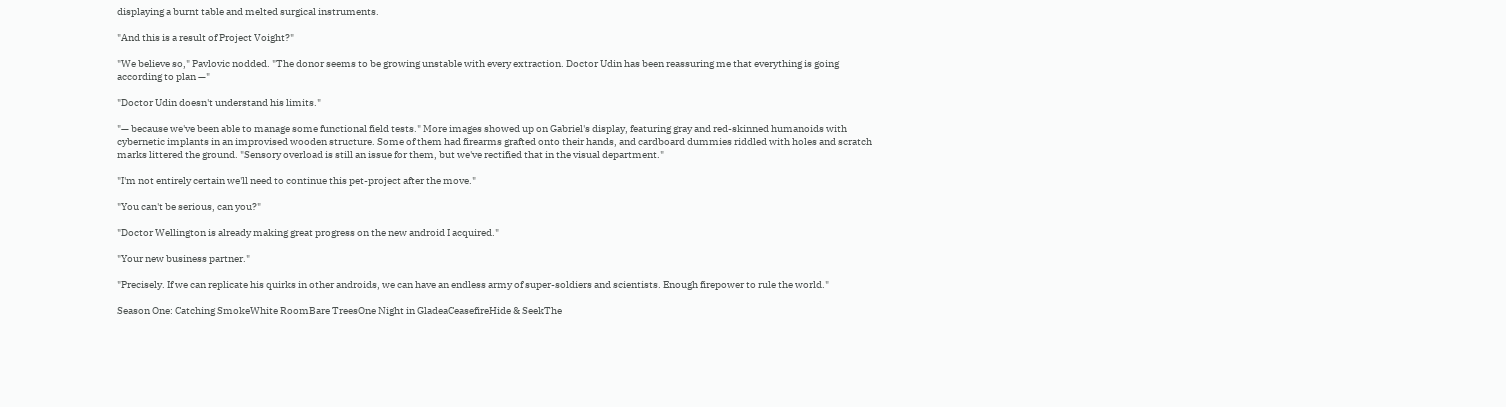displaying a burnt table and melted surgical instruments.

"And this is a result of Project Voight?"

"We believe so," Pavlovic nodded. "The donor seems to be growing unstable with every extraction. Doctor Udin has been reassuring me that everything is going according to plan —"

"Doctor Udin doesn't understand his limits."

"— because we've been able to manage some functional field tests." More images showed up on Gabriel's display, featuring gray and red-skinned humanoids with cybernetic implants in an improvised wooden structure. Some of them had firearms grafted onto their hands, and cardboard dummies riddled with holes and scratch marks littered the ground. "Sensory overload is still an issue for them, but we've rectified that in the visual department."

"I'm not entirely certain we'll need to continue this pet-project after the move."

"You can't be serious, can you?"

"Doctor Wellington is already making great progress on the new android I acquired."

"Your new business partner."

"Precisely. If we can replicate his quirks in other androids, we can have an endless army of super-soldiers and scientists. Enough firepower to rule the world."

Season One: Catching SmokeWhite RoomBare TreesOne Night in GladeaCeasefireHide & SeekThe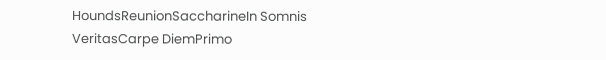HoundsReunionSaccharineIn Somnis VeritasCarpe DiemPrimo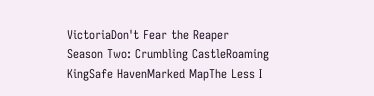VictoriaDon't Fear the Reaper
Season Two: Crumbling CastleRoaming KingSafe HavenMarked MapThe Less I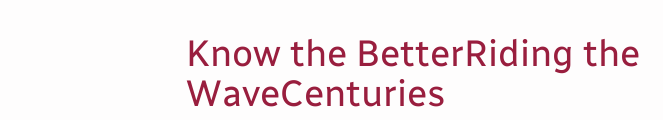Know the BetterRiding the WaveCenturies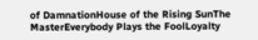of DamnationHouse of the Rising SunThe MasterEverybody Plays the FoolLoyalty